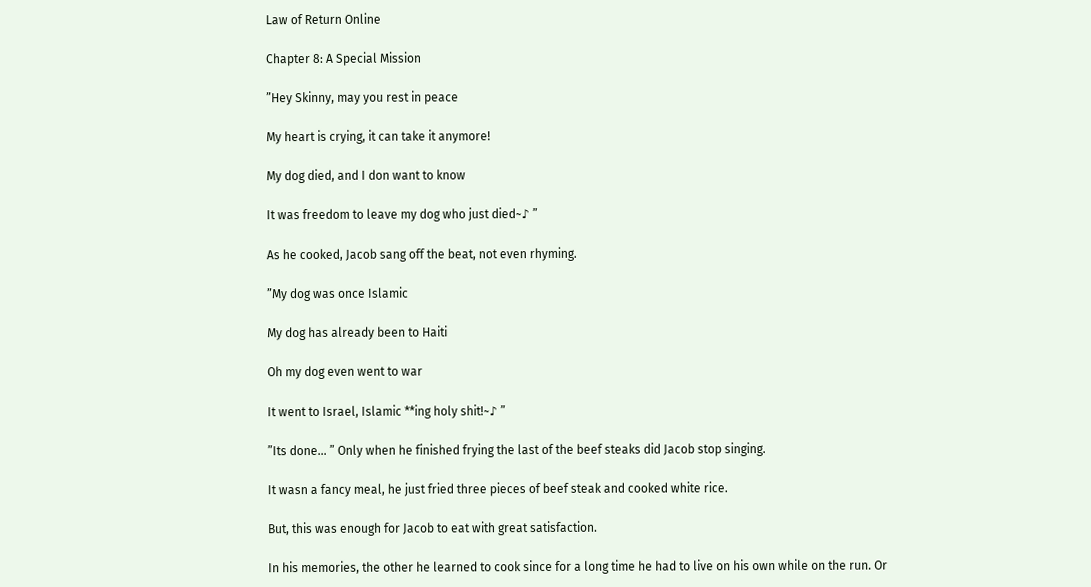Law of Return Online

Chapter 8: A Special Mission

”Hey Skinny, may you rest in peace

My heart is crying, it can take it anymore!

My dog died, and I don want to know

It was freedom to leave my dog who just died~♪ ”

As he cooked, Jacob sang off the beat, not even rhyming.

”My dog was once Islamic

My dog has already been to Haiti

Oh my dog even went to war

It went to Israel, Islamic **ing holy shit!~♪ ”

”Its done… ” Only when he finished frying the last of the beef steaks did Jacob stop singing.

It wasn a fancy meal, he just fried three pieces of beef steak and cooked white rice.

But, this was enough for Jacob to eat with great satisfaction.

In his memories, the other he learned to cook since for a long time he had to live on his own while on the run. Or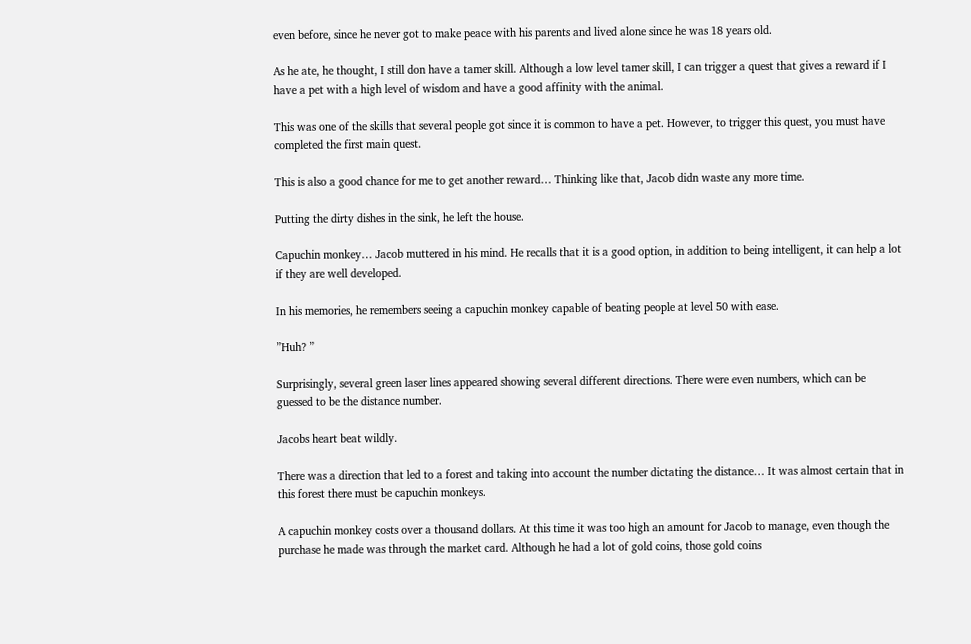even before, since he never got to make peace with his parents and lived alone since he was 18 years old.

As he ate, he thought, I still don have a tamer skill. Although a low level tamer skill, I can trigger a quest that gives a reward if I have a pet with a high level of wisdom and have a good affinity with the animal.

This was one of the skills that several people got since it is common to have a pet. However, to trigger this quest, you must have completed the first main quest.

This is also a good chance for me to get another reward… Thinking like that, Jacob didn waste any more time.

Putting the dirty dishes in the sink, he left the house.

Capuchin monkey… Jacob muttered in his mind. He recalls that it is a good option, in addition to being intelligent, it can help a lot if they are well developed.

In his memories, he remembers seeing a capuchin monkey capable of beating people at level 50 with ease.

”Huh? ”

Surprisingly, several green laser lines appeared showing several different directions. There were even numbers, which can be guessed to be the distance number.

Jacobs heart beat wildly.

There was a direction that led to a forest and taking into account the number dictating the distance… It was almost certain that in this forest there must be capuchin monkeys.

A capuchin monkey costs over a thousand dollars. At this time it was too high an amount for Jacob to manage, even though the purchase he made was through the market card. Although he had a lot of gold coins, those gold coins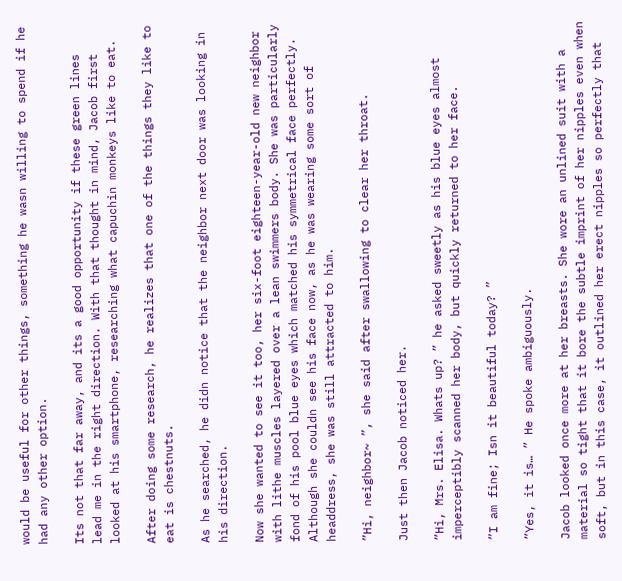would be useful for other things, something he wasn willing to spend if he had any other option.

Its not that far away, and its a good opportunity if these green lines lead me in the right direction. With that thought in mind, Jacob first looked at his smartphone, researching what capuchin monkeys like to eat.

After doing some research, he realizes that one of the things they like to eat is chestnuts.

As he searched, he didn notice that the neighbor next door was looking in his direction.

Now she wanted to see it too, her six-foot eighteen-year-old new neighbor with lithe muscles layered over a lean swimmers body. She was particularly fond of his pool blue eyes which matched his symmetrical face perfectly. Although she couldn see his face now, as he was wearing some sort of headdress, she was still attracted to him.

”Hi, neighbor~ ”, she said after swallowing to clear her throat.

Just then Jacob noticed her.

”Hi, Mrs. Elisa. Whats up? ” he asked sweetly as his blue eyes almost imperceptibly scanned her body, but quickly returned to her face.

”I am fine; Isn it beautiful today? ”

”Yes, it is… ” He spoke ambiguously.

Jacob looked once more at her breasts. She wore an unlined suit with a material so tight that it bore the subtle imprint of her nipples even when soft, but in this case, it outlined her erect nipples so perfectly that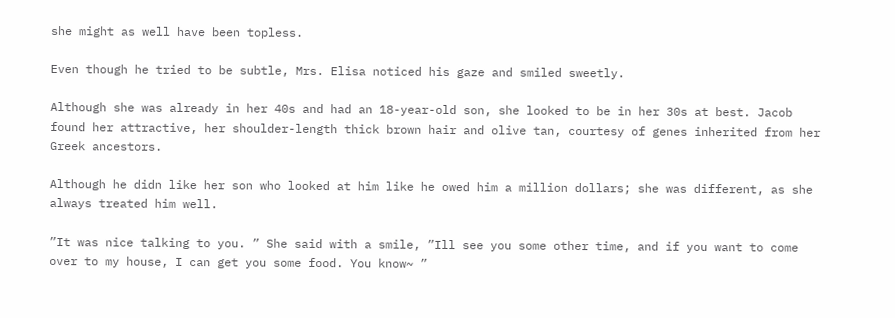she might as well have been topless.

Even though he tried to be subtle, Mrs. Elisa noticed his gaze and smiled sweetly.

Although she was already in her 40s and had an 18-year-old son, she looked to be in her 30s at best. Jacob found her attractive, her shoulder-length thick brown hair and olive tan, courtesy of genes inherited from her Greek ancestors.

Although he didn like her son who looked at him like he owed him a million dollars; she was different, as she always treated him well.

”It was nice talking to you. ” She said with a smile, ”Ill see you some other time, and if you want to come over to my house, I can get you some food. You know~ ”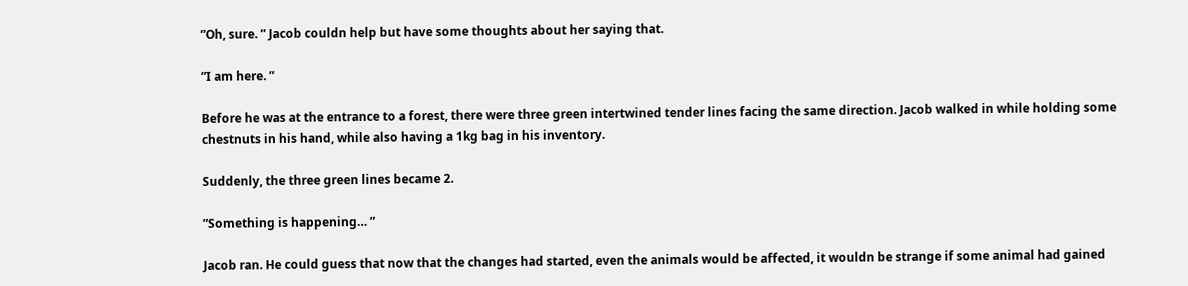”Oh, sure. ” Jacob couldn help but have some thoughts about her saying that.

”I am here. ”

Before he was at the entrance to a forest, there were three green intertwined tender lines facing the same direction. Jacob walked in while holding some chestnuts in his hand, while also having a 1kg bag in his inventory.

Suddenly, the three green lines became 2.

”Something is happening… ”

Jacob ran. He could guess that now that the changes had started, even the animals would be affected, it wouldn be strange if some animal had gained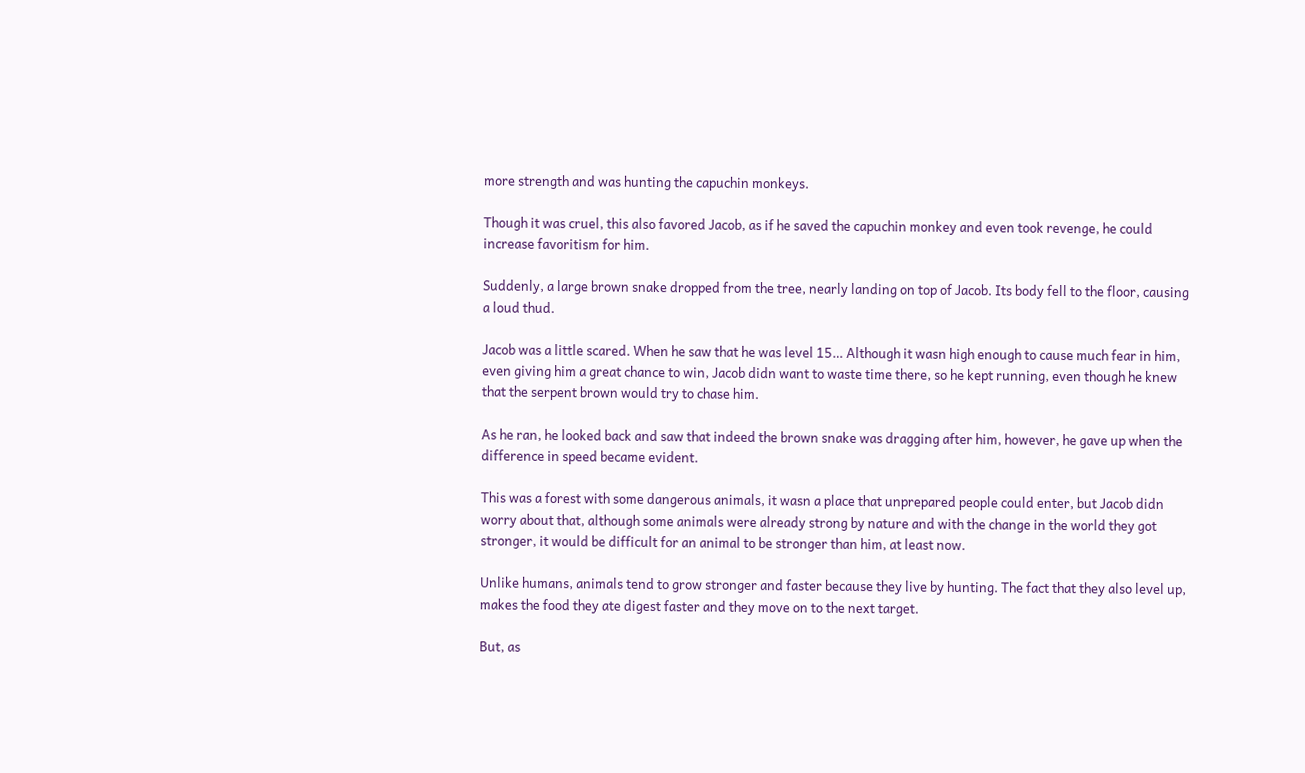more strength and was hunting the capuchin monkeys.

Though it was cruel, this also favored Jacob, as if he saved the capuchin monkey and even took revenge, he could increase favoritism for him.

Suddenly, a large brown snake dropped from the tree, nearly landing on top of Jacob. Its body fell to the floor, causing a loud thud.

Jacob was a little scared. When he saw that he was level 15… Although it wasn high enough to cause much fear in him, even giving him a great chance to win, Jacob didn want to waste time there, so he kept running, even though he knew that the serpent brown would try to chase him.

As he ran, he looked back and saw that indeed the brown snake was dragging after him, however, he gave up when the difference in speed became evident.

This was a forest with some dangerous animals, it wasn a place that unprepared people could enter, but Jacob didn worry about that, although some animals were already strong by nature and with the change in the world they got stronger, it would be difficult for an animal to be stronger than him, at least now.

Unlike humans, animals tend to grow stronger and faster because they live by hunting. The fact that they also level up, makes the food they ate digest faster and they move on to the next target.

But, as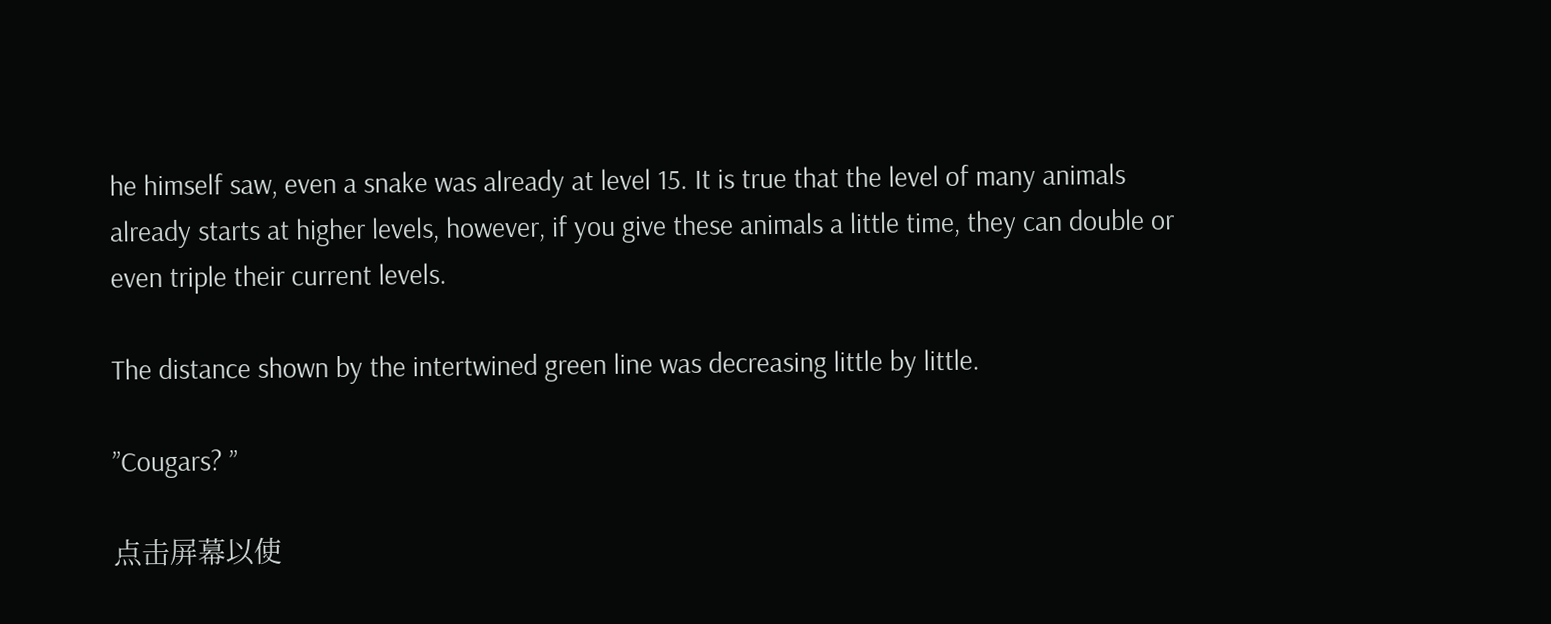he himself saw, even a snake was already at level 15. It is true that the level of many animals already starts at higher levels, however, if you give these animals a little time, they can double or even triple their current levels.

The distance shown by the intertwined green line was decreasing little by little.

”Cougars? ”

点击屏幕以使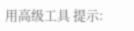用高级工具 提示: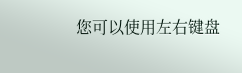您可以使用左右键盘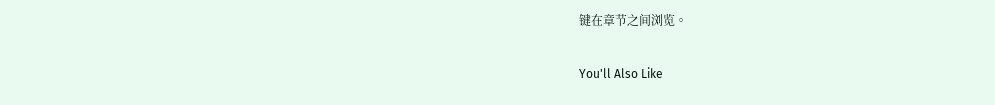键在章节之间浏览。

You'll Also Like